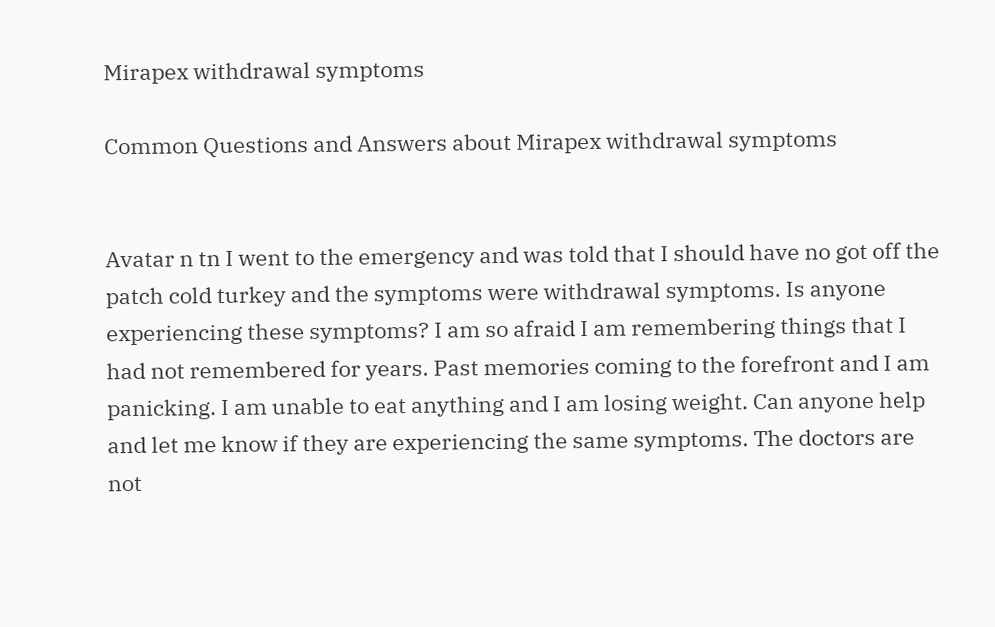Mirapex withdrawal symptoms

Common Questions and Answers about Mirapex withdrawal symptoms


Avatar n tn I went to the emergency and was told that I should have no got off the patch cold turkey and the symptoms were withdrawal symptoms. Is anyone experiencing these symptoms? I am so afraid I am remembering things that I had not remembered for years. Past memories coming to the forefront and I am panicking. I am unable to eat anything and I am losing weight. Can anyone help and let me know if they are experiencing the same symptoms. The doctors are not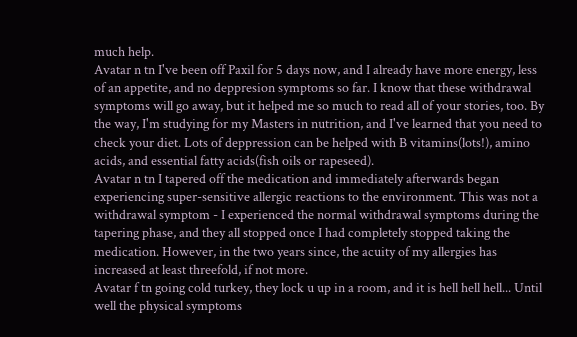much help.
Avatar n tn I've been off Paxil for 5 days now, and I already have more energy, less of an appetite, and no deppresion symptoms so far. I know that these withdrawal symptoms will go away, but it helped me so much to read all of your stories, too. By the way, I'm studying for my Masters in nutrition, and I've learned that you need to check your diet. Lots of deppression can be helped with B vitamins(lots!), amino acids, and essential fatty acids(fish oils or rapeseed).
Avatar n tn I tapered off the medication and immediately afterwards began experiencing super-sensitive allergic reactions to the environment. This was not a withdrawal symptom - I experienced the normal withdrawal symptoms during the tapering phase, and they all stopped once I had completely stopped taking the medication. However, in the two years since, the acuity of my allergies has increased at least threefold, if not more.
Avatar f tn going cold turkey, they lock u up in a room, and it is hell hell hell... Until well the physical symptoms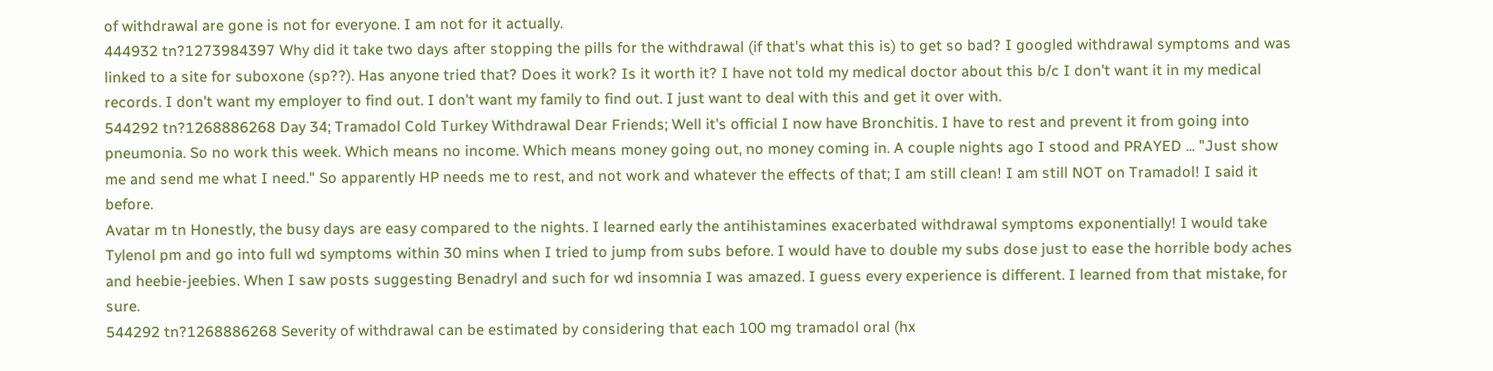of withdrawal are gone is not for everyone. I am not for it actually.
444932 tn?1273984397 Why did it take two days after stopping the pills for the withdrawal (if that's what this is) to get so bad? I googled withdrawal symptoms and was linked to a site for suboxone (sp??). Has anyone tried that? Does it work? Is it worth it? I have not told my medical doctor about this b/c I don't want it in my medical records. I don't want my employer to find out. I don't want my family to find out. I just want to deal with this and get it over with.
544292 tn?1268886268 Day 34; Tramadol Cold Turkey Withdrawal Dear Friends; Well it's official I now have Bronchitis. I have to rest and prevent it from going into pneumonia. So no work this week. Which means no income. Which means money going out, no money coming in. A couple nights ago I stood and PRAYED ... "Just show me and send me what I need." So apparently HP needs me to rest, and not work and whatever the effects of that; I am still clean! I am still NOT on Tramadol! I said it before.
Avatar m tn Honestly, the busy days are easy compared to the nights. I learned early the antihistamines exacerbated withdrawal symptoms exponentially! I would take Tylenol pm and go into full wd symptoms within 30 mins when I tried to jump from subs before. I would have to double my subs dose just to ease the horrible body aches and heebie-jeebies. When I saw posts suggesting Benadryl and such for wd insomnia I was amazed. I guess every experience is different. I learned from that mistake, for sure.
544292 tn?1268886268 Severity of withdrawal can be estimated by considering that each 100 mg tramadol oral (hx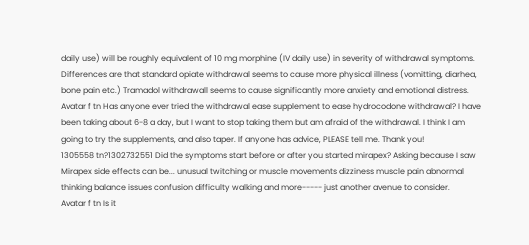daily use) will be roughly equivalent of 10 mg morphine (IV daily use) in severity of withdrawal symptoms. Differences are that standard opiate withdrawal seems to cause more physical illness (vomitting, diarhea, bone pain etc.) Tramadol withdrawall seems to cause significantly more anxiety and emotional distress.
Avatar f tn Has anyone ever tried the withdrawal ease supplement to ease hydrocodone withdrawal? I have been taking about 6-8 a day, but I want to stop taking them but am afraid of the withdrawal. I think I am going to try the supplements, and also taper. If anyone has advice, PLEASE tell me. Thank you!
1305558 tn?1302732551 Did the symptoms start before or after you started mirapex? Asking because I saw Mirapex side effects can be... unusual twitching or muscle movements dizziness muscle pain abnormal thinking balance issues confusion difficulty walking and more----- just another avenue to consider.
Avatar f tn Is it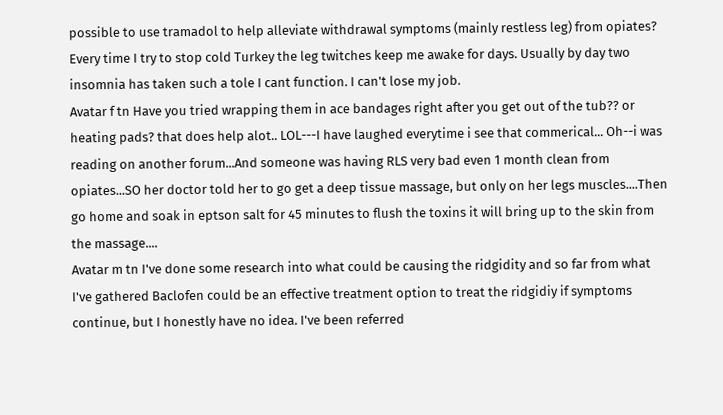possible to use tramadol to help alleviate withdrawal symptoms (mainly restless leg) from opiates? Every time I try to stop cold Turkey the leg twitches keep me awake for days. Usually by day two insomnia has taken such a tole I cant function. I can't lose my job.
Avatar f tn Have you tried wrapping them in ace bandages right after you get out of the tub?? or heating pads? that does help alot.. LOL---I have laughed everytime i see that commerical... Oh--i was reading on another forum...And someone was having RLS very bad even 1 month clean from opiates...SO her doctor told her to go get a deep tissue massage, but only on her legs muscles....Then go home and soak in eptson salt for 45 minutes to flush the toxins it will bring up to the skin from the massage....
Avatar m tn I've done some research into what could be causing the ridgidity and so far from what I've gathered Baclofen could be an effective treatment option to treat the ridgidiy if symptoms continue, but I honestly have no idea. I've been referred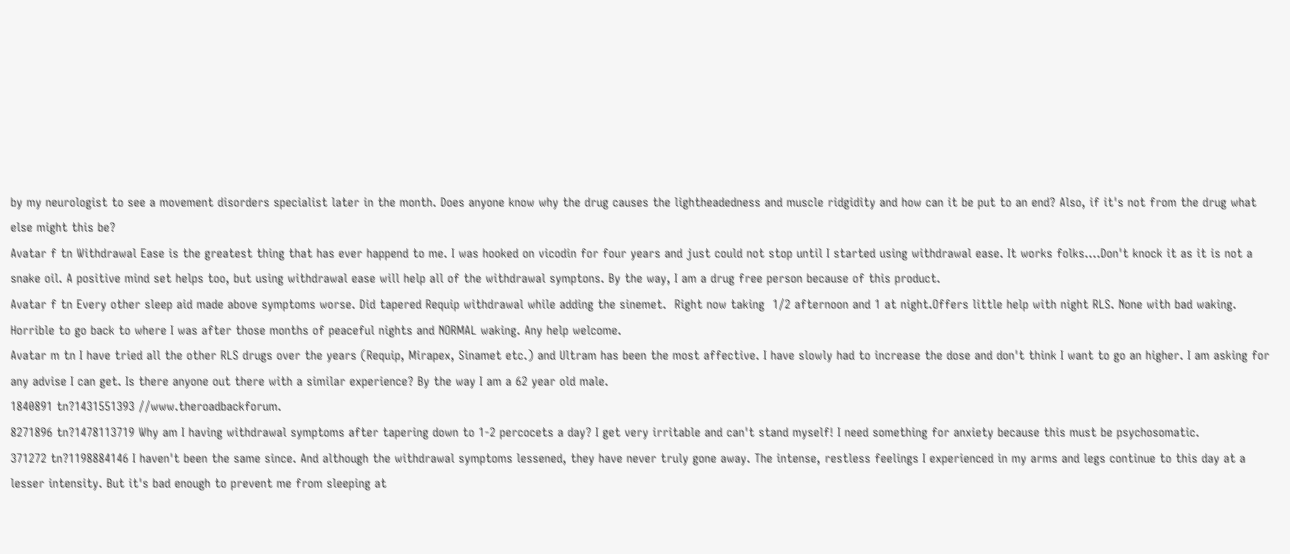by my neurologist to see a movement disorders specialist later in the month. Does anyone know why the drug causes the lightheadedness and muscle ridgidity and how can it be put to an end? Also, if it's not from the drug what else might this be?
Avatar f tn Withdrawal Ease is the greatest thing that has ever happend to me. I was hooked on vicodin for four years and just could not stop until I started using withdrawal ease. It works folks....Don't knock it as it is not a snake oil. A positive mind set helps too, but using withdrawal ease will help all of the withdrawal symptons. By the way, I am a drug free person because of this product.
Avatar f tn Every other sleep aid made above symptoms worse. Did tapered Requip withdrawal while adding the sinemet.  Right now taking  1/2 afternoon and 1 at night.Offers little help with night RLS. None with bad waking.  Horrible to go back to where I was after those months of peaceful nights and NORMAL waking. Any help welcome.
Avatar m tn I have tried all the other RLS drugs over the years (Requip, Mirapex, Sinamet etc.) and Ultram has been the most affective. I have slowly had to increase the dose and don't think I want to go an higher. I am asking for any advise I can get. Is there anyone out there with a similar experience? By the way I am a 62 year old male.
1840891 tn?1431551393 //www.theroadbackforum.
8271896 tn?1478113719 Why am I having withdrawal symptoms after tapering down to 1-2 percocets a day? I get very irritable and can't stand myself! I need something for anxiety because this must be psychosomatic.
371272 tn?1198884146 I haven't been the same since. And although the withdrawal symptoms lessened, they have never truly gone away. The intense, restless feelings I experienced in my arms and legs continue to this day at a lesser intensity. But it's bad enough to prevent me from sleeping at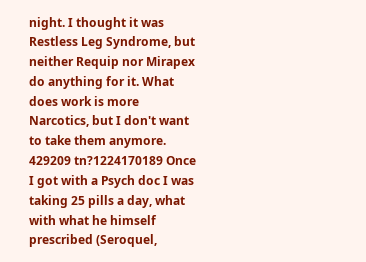night. I thought it was Restless Leg Syndrome, but neither Requip nor Mirapex do anything for it. What does work is more Narcotics, but I don't want to take them anymore.
429209 tn?1224170189 Once I got with a Psych doc I was taking 25 pills a day, what with what he himself prescribed (Seroquel,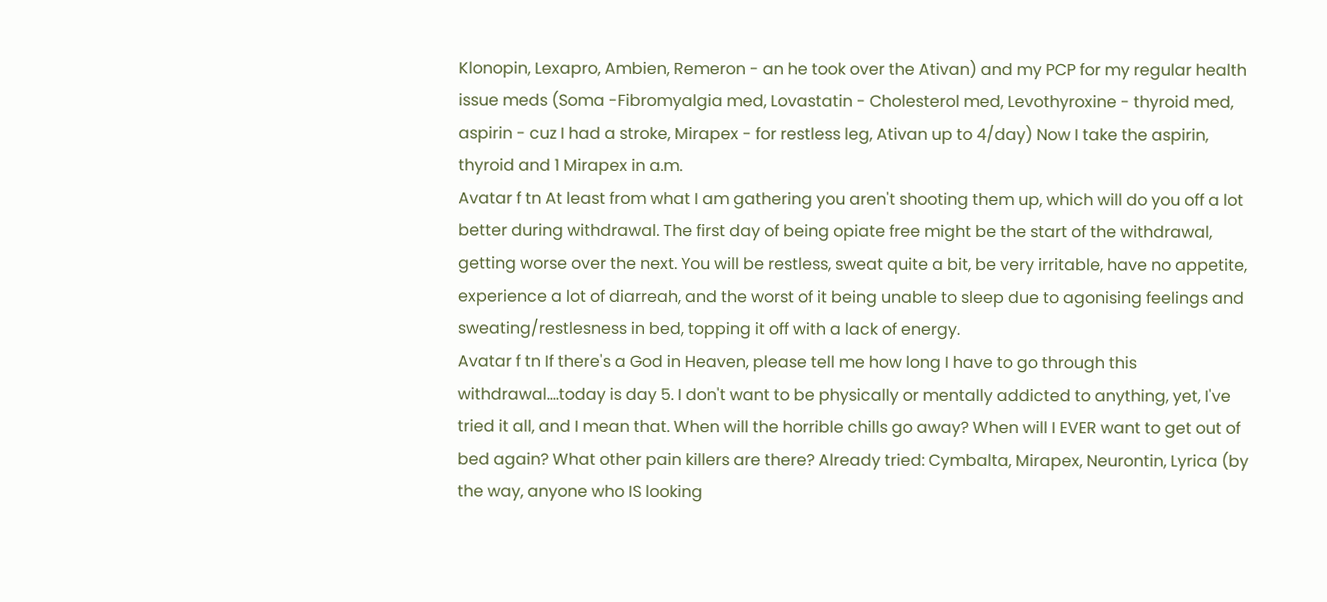Klonopin, Lexapro, Ambien, Remeron - an he took over the Ativan) and my PCP for my regular health issue meds (Soma -Fibromyalgia med, Lovastatin - Cholesterol med, Levothyroxine - thyroid med, aspirin - cuz I had a stroke, Mirapex - for restless leg, Ativan up to 4/day) Now I take the aspirin, thyroid and 1 Mirapex in a.m.
Avatar f tn At least from what I am gathering you aren't shooting them up, which will do you off a lot better during withdrawal. The first day of being opiate free might be the start of the withdrawal, getting worse over the next. You will be restless, sweat quite a bit, be very irritable, have no appetite, experience a lot of diarreah, and the worst of it being unable to sleep due to agonising feelings and sweating/restlesness in bed, topping it off with a lack of energy.
Avatar f tn If there's a God in Heaven, please tell me how long I have to go through this withdrawal....today is day 5. I don't want to be physically or mentally addicted to anything, yet, I've tried it all, and I mean that. When will the horrible chills go away? When will I EVER want to get out of bed again? What other pain killers are there? Already tried: Cymbalta, Mirapex, Neurontin, Lyrica (by the way, anyone who IS looking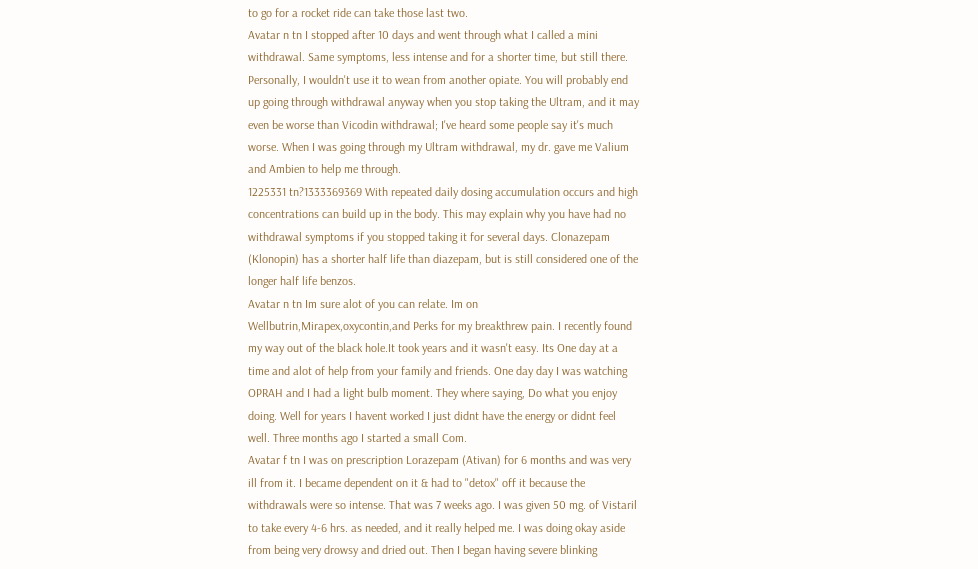to go for a rocket ride can take those last two.
Avatar n tn I stopped after 10 days and went through what I called a mini withdrawal. Same symptoms, less intense and for a shorter time, but still there. Personally, I wouldn't use it to wean from another opiate. You will probably end up going through withdrawal anyway when you stop taking the Ultram, and it may even be worse than Vicodin withdrawal; I've heard some people say it's much worse. When I was going through my Ultram withdrawal, my dr. gave me Valium and Ambien to help me through.
1225331 tn?1333369369 With repeated daily dosing accumulation occurs and high concentrations can build up in the body. This may explain why you have had no withdrawal symptoms if you stopped taking it for several days. Clonazepam (Klonopin) has a shorter half life than diazepam, but is still considered one of the longer half life benzos.
Avatar n tn Im sure alot of you can relate. Im on Wellbutrin,Mirapex,oxycontin,and Perks for my breakthrew pain. I recently found my way out of the black hole.It took years and it wasn't easy. Its One day at a time and alot of help from your family and friends. One day day I was watching OPRAH and I had a light bulb moment. They where saying, Do what you enjoy doing. Well for years I havent worked I just didnt have the energy or didnt feel well. Three months ago I started a small Com.
Avatar f tn I was on prescription Lorazepam (Ativan) for 6 months and was very ill from it. I became dependent on it & had to "detox" off it because the withdrawals were so intense. That was 7 weeks ago. I was given 50 mg. of Vistaril to take every 4-6 hrs. as needed, and it really helped me. I was doing okay aside from being very drowsy and dried out. Then I began having severe blinking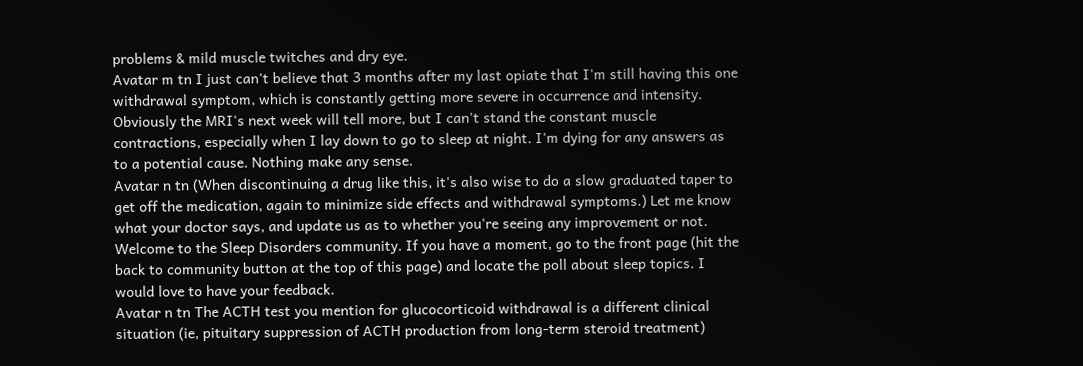problems & mild muscle twitches and dry eye.
Avatar m tn I just can't believe that 3 months after my last opiate that I'm still having this one withdrawal symptom, which is constantly getting more severe in occurrence and intensity. Obviously the MRI's next week will tell more, but I can't stand the constant muscle contractions, especially when I lay down to go to sleep at night. I'm dying for any answers as to a potential cause. Nothing make any sense.
Avatar n tn (When discontinuing a drug like this, it's also wise to do a slow graduated taper to get off the medication, again to minimize side effects and withdrawal symptoms.) Let me know what your doctor says, and update us as to whether you're seeing any improvement or not. Welcome to the Sleep Disorders community. If you have a moment, go to the front page (hit the back to community button at the top of this page) and locate the poll about sleep topics. I would love to have your feedback.
Avatar n tn The ACTH test you mention for glucocorticoid withdrawal is a different clinical situation (ie, pituitary suppression of ACTH production from long-term steroid treatment)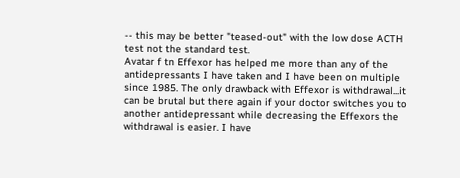-- this may be better "teased-out" with the low dose ACTH test not the standard test.
Avatar f tn Effexor has helped me more than any of the antidepressants I have taken and I have been on multiple since 1985. The only drawback with Effexor is withdrawal...it can be brutal but there again if your doctor switches you to another antidepressant while decreasing the Effexors the withdrawal is easier. I have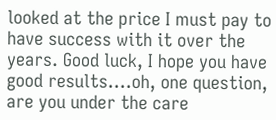looked at the price I must pay to have success with it over the years. Good luck, I hope you have good results....oh, one question, are you under the care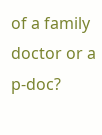of a family doctor or a p-doc?